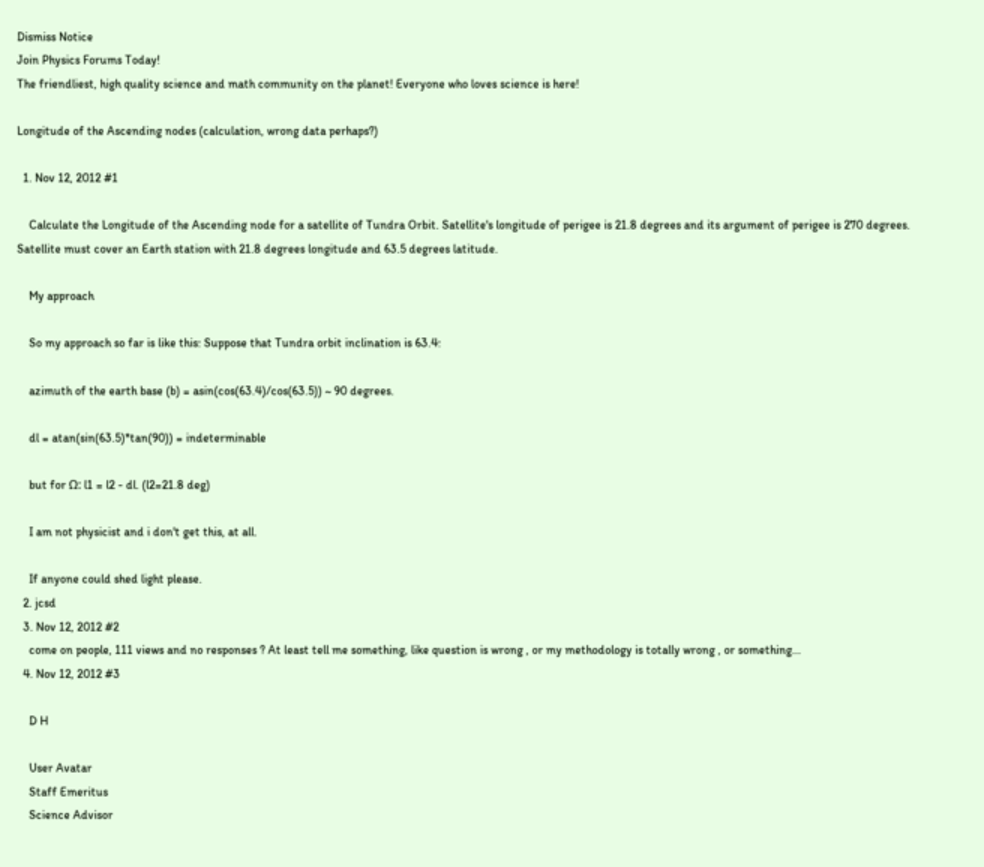Dismiss Notice
Join Physics Forums Today!
The friendliest, high quality science and math community on the planet! Everyone who loves science is here!

Longitude of the Ascending nodes (calculation, wrong data perhaps?)

  1. Nov 12, 2012 #1

    Calculate the Longitude of the Ascending node for a satellite of Tundra Orbit. Satellite's longitude of perigee is 21.8 degrees and its argument of perigee is 270 degrees. Satellite must cover an Earth station with 21.8 degrees longitude and 63.5 degrees latitude.

    My approach

    So my approach so far is like this: Suppose that Tundra orbit inclination is 63.4:

    azimuth of the earth base (b) = asin(cos(63.4)/cos(63.5)) ~ 90 degrees.

    dl = atan(sin(63.5)*tan(90)) = indeterminable

    but for Ω: l1 = l2 - dl. (l2=21.8 deg)

    I am not physicist and i don't get this, at all.

    If anyone could shed light please.
  2. jcsd
  3. Nov 12, 2012 #2
    come on people, 111 views and no responses ? At least tell me something, like question is wrong , or my methodology is totally wrong , or something...
  4. Nov 12, 2012 #3

    D H

    User Avatar
    Staff Emeritus
    Science Advisor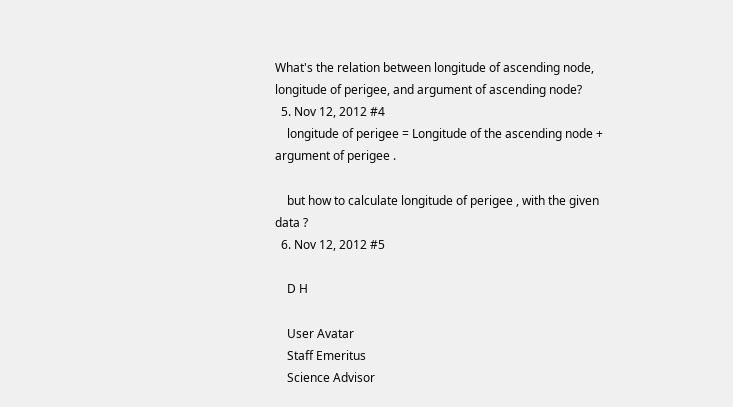What's the relation between longitude of ascending node, longitude of perigee, and argument of ascending node?
  5. Nov 12, 2012 #4
    longitude of perigee = Longitude of the ascending node + argument of perigee .

    but how to calculate longitude of perigee , with the given data ?
  6. Nov 12, 2012 #5

    D H

    User Avatar
    Staff Emeritus
    Science Advisor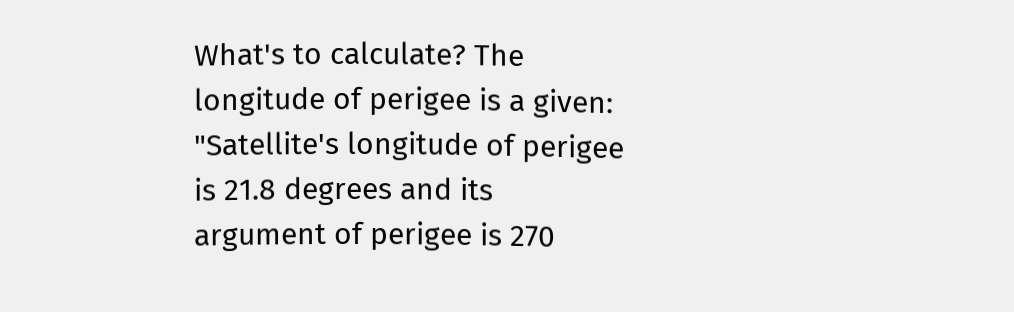What's to calculate? The longitude of perigee is a given: "Satellite's longitude of perigee is 21.8 degrees and its argument of perigee is 270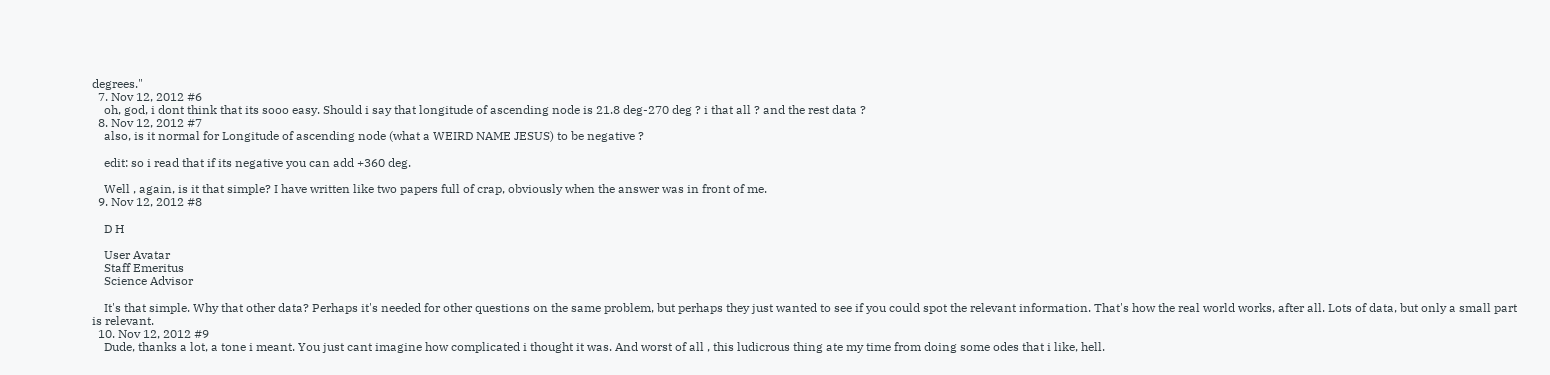degrees."
  7. Nov 12, 2012 #6
    oh, god, i dont think that its sooo easy. Should i say that longitude of ascending node is 21.8 deg-270 deg ? i that all ? and the rest data ?
  8. Nov 12, 2012 #7
    also, is it normal for Longitude of ascending node (what a WEIRD NAME JESUS) to be negative ?

    edit: so i read that if its negative you can add +360 deg.

    Well , again, is it that simple? I have written like two papers full of crap, obviously when the answer was in front of me.
  9. Nov 12, 2012 #8

    D H

    User Avatar
    Staff Emeritus
    Science Advisor

    It's that simple. Why that other data? Perhaps it's needed for other questions on the same problem, but perhaps they just wanted to see if you could spot the relevant information. That's how the real world works, after all. Lots of data, but only a small part is relevant.
  10. Nov 12, 2012 #9
    Dude, thanks a lot, a tone i meant. You just cant imagine how complicated i thought it was. And worst of all , this ludicrous thing ate my time from doing some odes that i like, hell.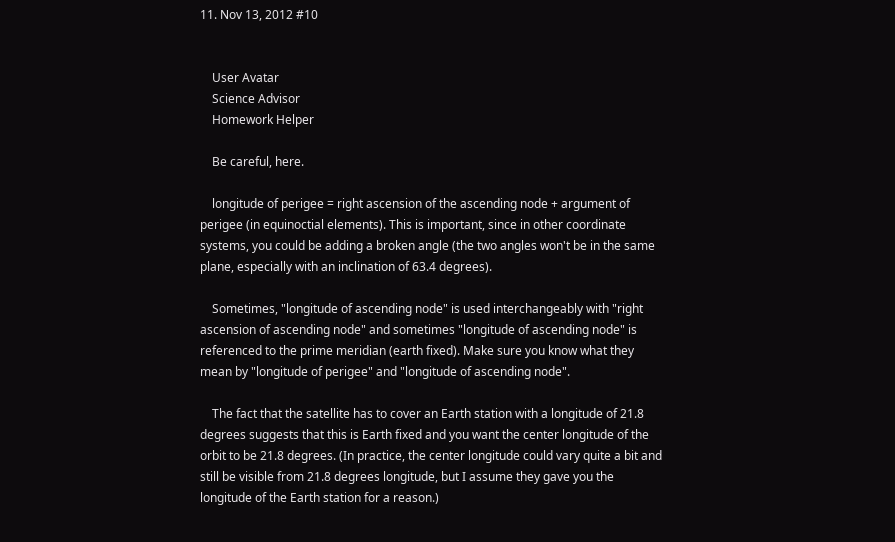11. Nov 13, 2012 #10


    User Avatar
    Science Advisor
    Homework Helper

    Be careful, here.

    longitude of perigee = right ascension of the ascending node + argument of perigee (in equinoctial elements). This is important, since in other coordinate systems, you could be adding a broken angle (the two angles won't be in the same plane, especially with an inclination of 63.4 degrees).

    Sometimes, "longitude of ascending node" is used interchangeably with "right ascension of ascending node" and sometimes "longitude of ascending node" is referenced to the prime meridian (earth fixed). Make sure you know what they mean by "longitude of perigee" and "longitude of ascending node".

    The fact that the satellite has to cover an Earth station with a longitude of 21.8 degrees suggests that this is Earth fixed and you want the center longitude of the orbit to be 21.8 degrees. (In practice, the center longitude could vary quite a bit and still be visible from 21.8 degrees longitude, but I assume they gave you the longitude of the Earth station for a reason.)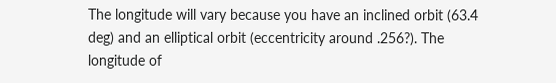The longitude will vary because you have an inclined orbit (63.4 deg) and an elliptical orbit (eccentricity around .256?). The longitude of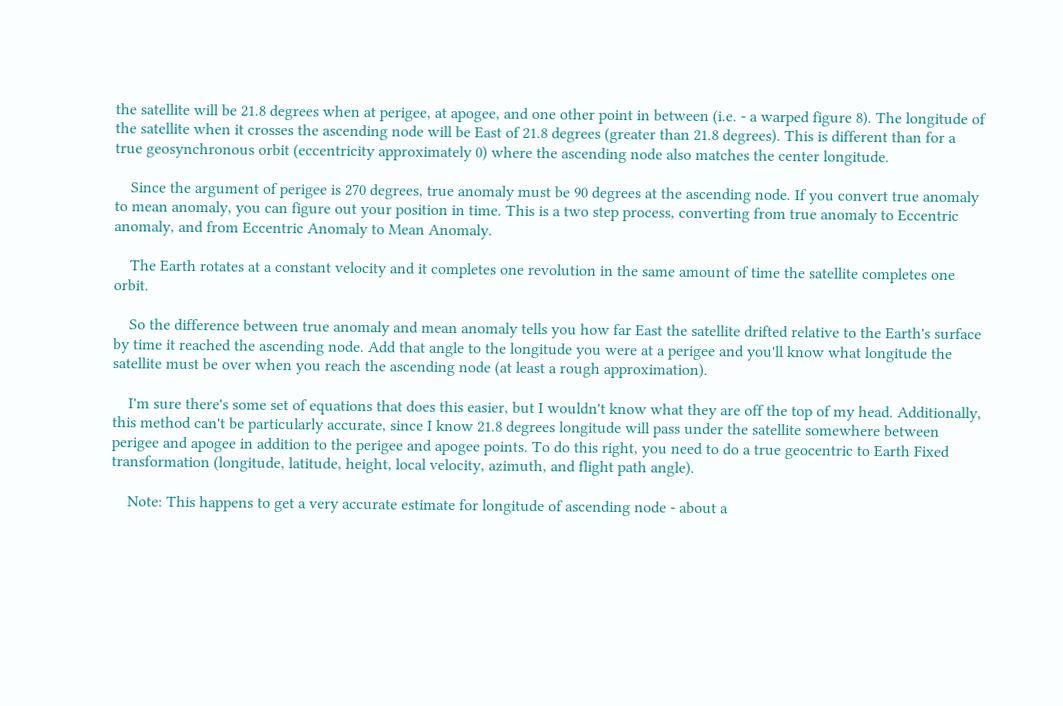the satellite will be 21.8 degrees when at perigee, at apogee, and one other point in between (i.e. - a warped figure 8). The longitude of the satellite when it crosses the ascending node will be East of 21.8 degrees (greater than 21.8 degrees). This is different than for a true geosynchronous orbit (eccentricity approximately 0) where the ascending node also matches the center longitude.

    Since the argument of perigee is 270 degrees, true anomaly must be 90 degrees at the ascending node. If you convert true anomaly to mean anomaly, you can figure out your position in time. This is a two step process, converting from true anomaly to Eccentric anomaly, and from Eccentric Anomaly to Mean Anomaly.

    The Earth rotates at a constant velocity and it completes one revolution in the same amount of time the satellite completes one orbit.

    So the difference between true anomaly and mean anomaly tells you how far East the satellite drifted relative to the Earth's surface by time it reached the ascending node. Add that angle to the longitude you were at a perigee and you'll know what longitude the satellite must be over when you reach the ascending node (at least a rough approximation).

    I'm sure there's some set of equations that does this easier, but I wouldn't know what they are off the top of my head. Additionally, this method can't be particularly accurate, since I know 21.8 degrees longitude will pass under the satellite somewhere between perigee and apogee in addition to the perigee and apogee points. To do this right, you need to do a true geocentric to Earth Fixed transformation (longitude, latitude, height, local velocity, azimuth, and flight path angle).

    Note: This happens to get a very accurate estimate for longitude of ascending node - about a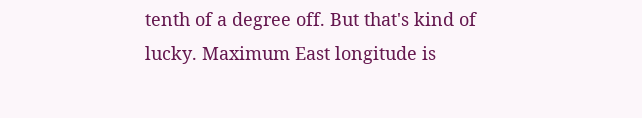tenth of a degree off. But that's kind of lucky. Maximum East longitude is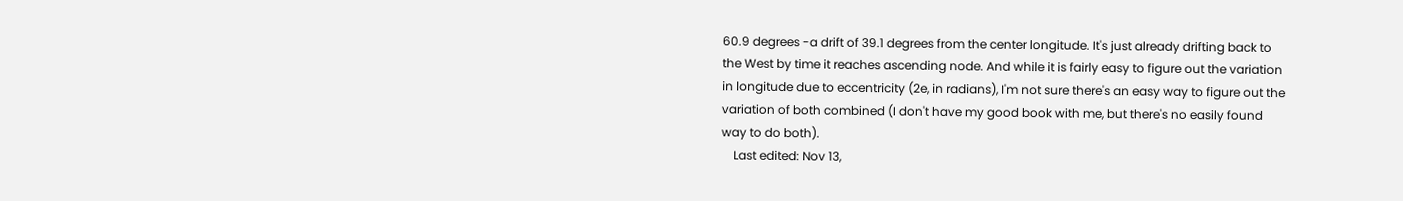60.9 degrees -a drift of 39.1 degrees from the center longitude. It's just already drifting back to the West by time it reaches ascending node. And while it is fairly easy to figure out the variation in longitude due to eccentricity (2e, in radians), I'm not sure there's an easy way to figure out the variation of both combined (I don't have my good book with me, but there's no easily found way to do both).
    Last edited: Nov 13,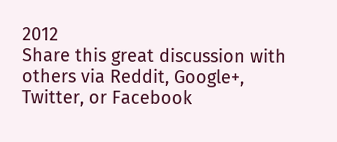2012
Share this great discussion with others via Reddit, Google+, Twitter, or Facebook